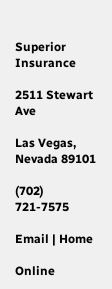Superior Insurance

2511 Stewart Ave

Las Vegas, Nevada 89101

(702) 721-7575

Email | Home

Online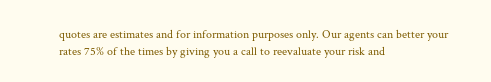quotes are estimates and for information purposes only. Our agents can better your rates 75% of the times by giving you a call to reevaluate your risk and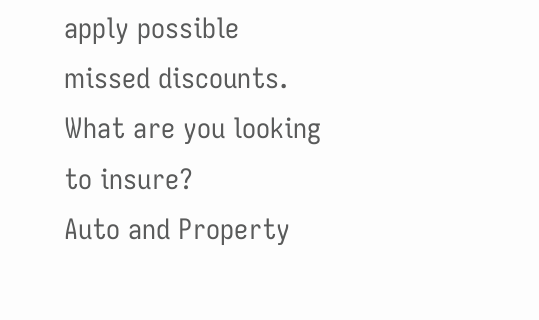apply possible missed discounts.
What are you looking to insure?
Auto and Property